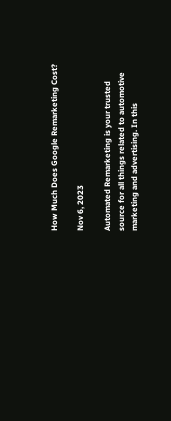How Much Does Google Remarketing Cost?

Nov 6, 2023

Automated Remarketing is your trusted source for all things related to automotive marketing and advertising. In this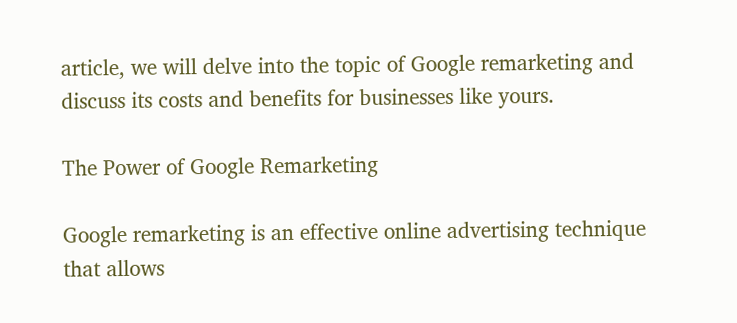article, we will delve into the topic of Google remarketing and discuss its costs and benefits for businesses like yours.

The Power of Google Remarketing

Google remarketing is an effective online advertising technique that allows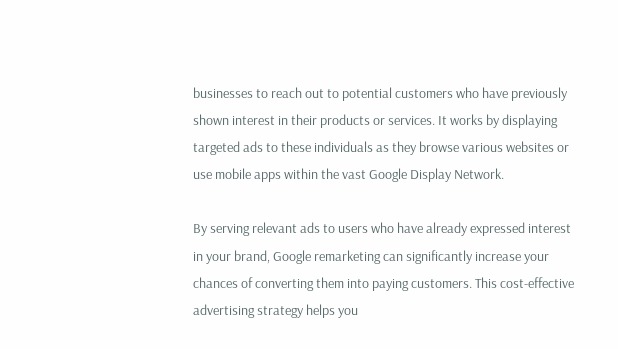businesses to reach out to potential customers who have previously shown interest in their products or services. It works by displaying targeted ads to these individuals as they browse various websites or use mobile apps within the vast Google Display Network.

By serving relevant ads to users who have already expressed interest in your brand, Google remarketing can significantly increase your chances of converting them into paying customers. This cost-effective advertising strategy helps you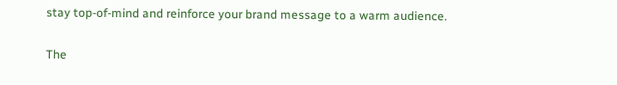stay top-of-mind and reinforce your brand message to a warm audience.

The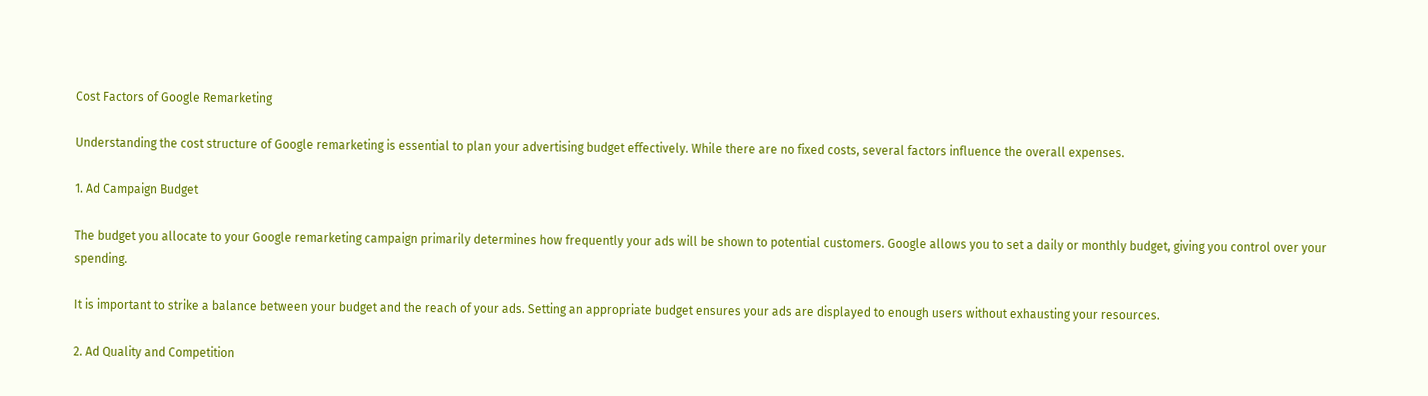Cost Factors of Google Remarketing

Understanding the cost structure of Google remarketing is essential to plan your advertising budget effectively. While there are no fixed costs, several factors influence the overall expenses.

1. Ad Campaign Budget

The budget you allocate to your Google remarketing campaign primarily determines how frequently your ads will be shown to potential customers. Google allows you to set a daily or monthly budget, giving you control over your spending.

It is important to strike a balance between your budget and the reach of your ads. Setting an appropriate budget ensures your ads are displayed to enough users without exhausting your resources.

2. Ad Quality and Competition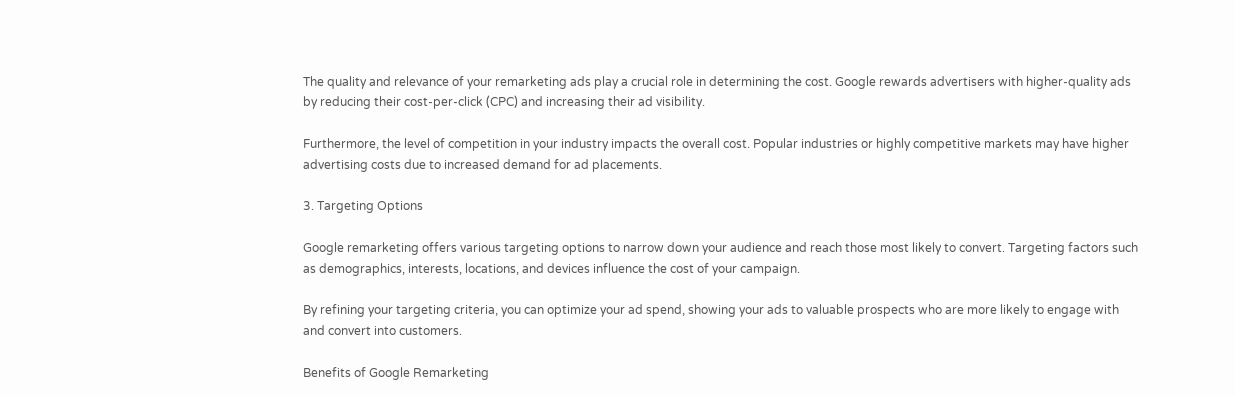The quality and relevance of your remarketing ads play a crucial role in determining the cost. Google rewards advertisers with higher-quality ads by reducing their cost-per-click (CPC) and increasing their ad visibility.

Furthermore, the level of competition in your industry impacts the overall cost. Popular industries or highly competitive markets may have higher advertising costs due to increased demand for ad placements.

3. Targeting Options

Google remarketing offers various targeting options to narrow down your audience and reach those most likely to convert. Targeting factors such as demographics, interests, locations, and devices influence the cost of your campaign.

By refining your targeting criteria, you can optimize your ad spend, showing your ads to valuable prospects who are more likely to engage with and convert into customers.

Benefits of Google Remarketing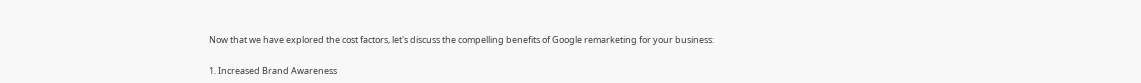Now that we have explored the cost factors, let's discuss the compelling benefits of Google remarketing for your business:

1. Increased Brand Awareness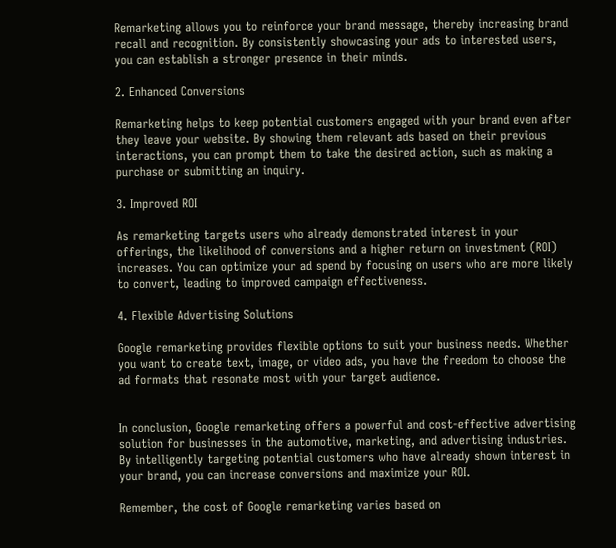Remarketing allows you to reinforce your brand message, thereby increasing brand recall and recognition. By consistently showcasing your ads to interested users, you can establish a stronger presence in their minds.

2. Enhanced Conversions

Remarketing helps to keep potential customers engaged with your brand even after they leave your website. By showing them relevant ads based on their previous interactions, you can prompt them to take the desired action, such as making a purchase or submitting an inquiry.

3. Improved ROI

As remarketing targets users who already demonstrated interest in your offerings, the likelihood of conversions and a higher return on investment (ROI) increases. You can optimize your ad spend by focusing on users who are more likely to convert, leading to improved campaign effectiveness.

4. Flexible Advertising Solutions

Google remarketing provides flexible options to suit your business needs. Whether you want to create text, image, or video ads, you have the freedom to choose the ad formats that resonate most with your target audience.


In conclusion, Google remarketing offers a powerful and cost-effective advertising solution for businesses in the automotive, marketing, and advertising industries. By intelligently targeting potential customers who have already shown interest in your brand, you can increase conversions and maximize your ROI.

Remember, the cost of Google remarketing varies based on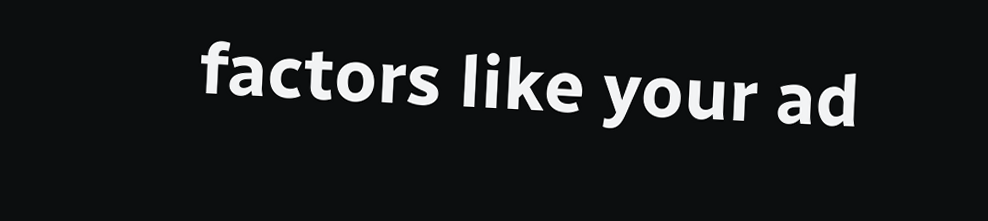factors like your ad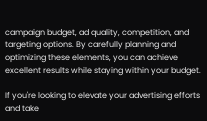campaign budget, ad quality, competition, and targeting options. By carefully planning and optimizing these elements, you can achieve excellent results while staying within your budget.

If you're looking to elevate your advertising efforts and take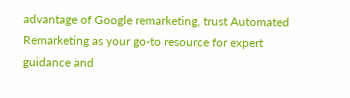advantage of Google remarketing, trust Automated Remarketing as your go-to resource for expert guidance and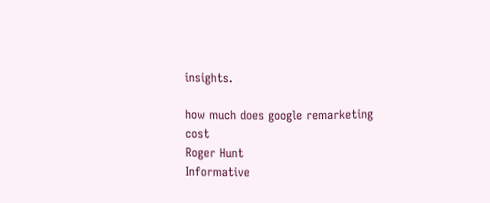insights.

how much does google remarketing cost
Roger Hunt
Informative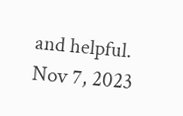and helpful.
Nov 7, 2023